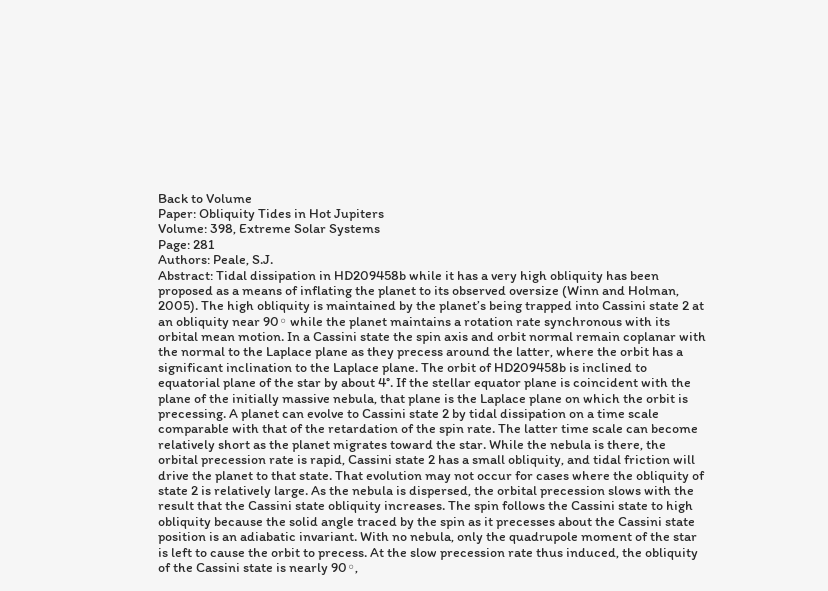Back to Volume
Paper: Obliquity Tides in Hot Jupiters
Volume: 398, Extreme Solar Systems
Page: 281
Authors: Peale, S.J.
Abstract: Tidal dissipation in HD209458b while it has a very high obliquity has been proposed as a means of inflating the planet to its observed oversize (Winn and Holman, 2005). The high obliquity is maintained by the planet’s being trapped into Cassini state 2 at an obliquity near 90◦ while the planet maintains a rotation rate synchronous with its orbital mean motion. In a Cassini state the spin axis and orbit normal remain coplanar with the normal to the Laplace plane as they precess around the latter, where the orbit has a significant inclination to the Laplace plane. The orbit of HD209458b is inclined to equatorial plane of the star by about 4°. If the stellar equator plane is coincident with the plane of the initially massive nebula, that plane is the Laplace plane on which the orbit is precessing. A planet can evolve to Cassini state 2 by tidal dissipation on a time scale comparable with that of the retardation of the spin rate. The latter time scale can become relatively short as the planet migrates toward the star. While the nebula is there, the orbital precession rate is rapid, Cassini state 2 has a small obliquity, and tidal friction will drive the planet to that state. That evolution may not occur for cases where the obliquity of state 2 is relatively large. As the nebula is dispersed, the orbital precession slows with the result that the Cassini state obliquity increases. The spin follows the Cassini state to high obliquity because the solid angle traced by the spin as it precesses about the Cassini state position is an adiabatic invariant. With no nebula, only the quadrupole moment of the star is left to cause the orbit to precess. At the slow precession rate thus induced, the obliquity of the Cassini state is nearly 90◦,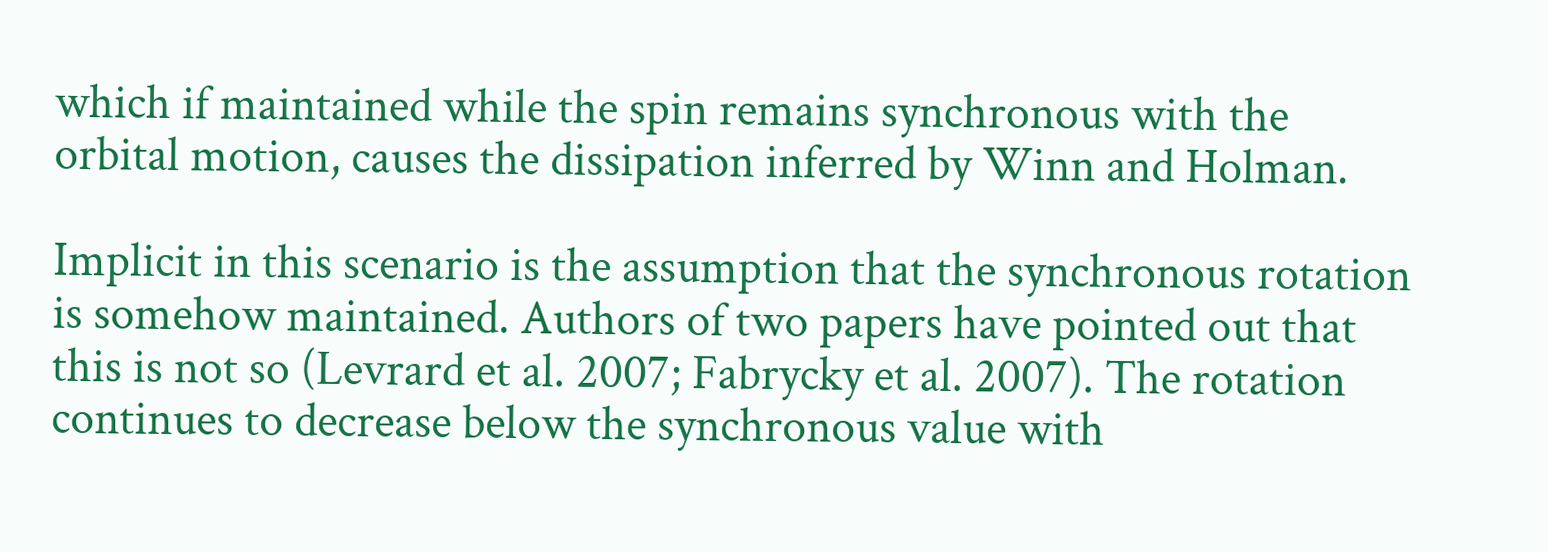which if maintained while the spin remains synchronous with the orbital motion, causes the dissipation inferred by Winn and Holman.

Implicit in this scenario is the assumption that the synchronous rotation is somehow maintained. Authors of two papers have pointed out that this is not so (Levrard et al. 2007; Fabrycky et al. 2007). The rotation continues to decrease below the synchronous value with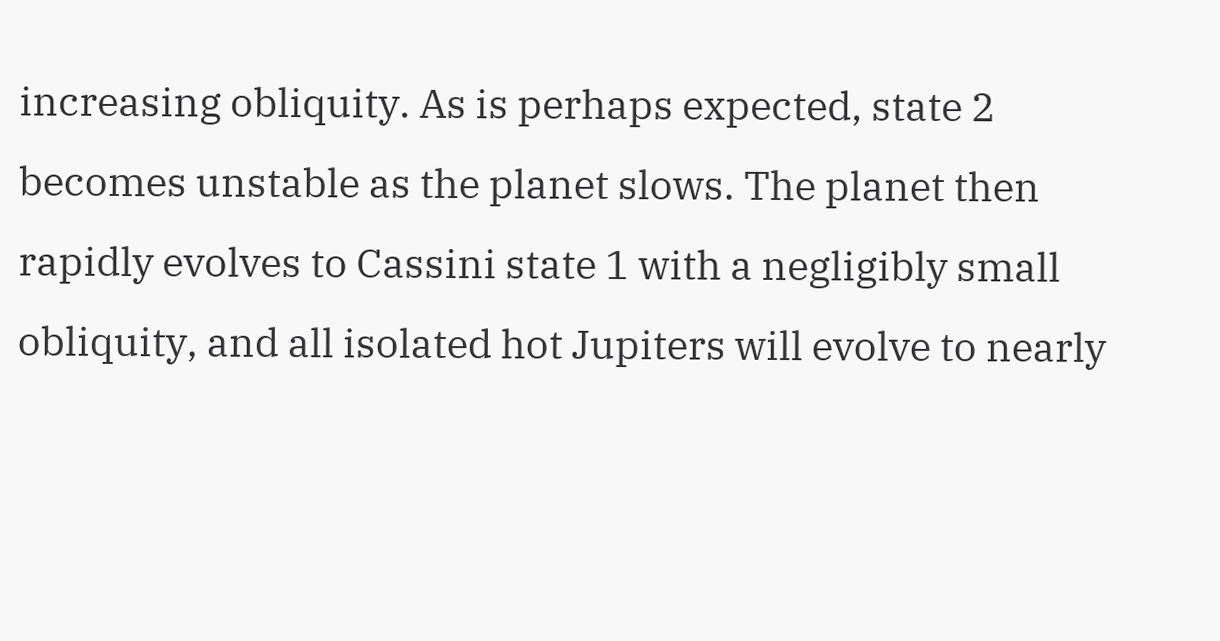increasing obliquity. As is perhaps expected, state 2 becomes unstable as the planet slows. The planet then rapidly evolves to Cassini state 1 with a negligibly small obliquity, and all isolated hot Jupiters will evolve to nearly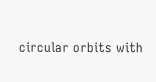circular orbits with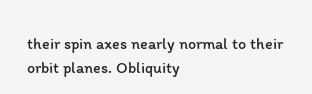their spin axes nearly normal to their orbit planes. Obliquity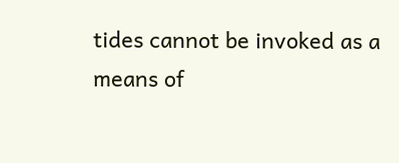tides cannot be invoked as a means of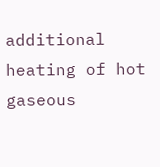additional heating of hot gaseous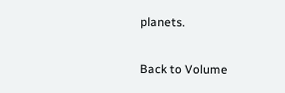planets.

Back to Volume